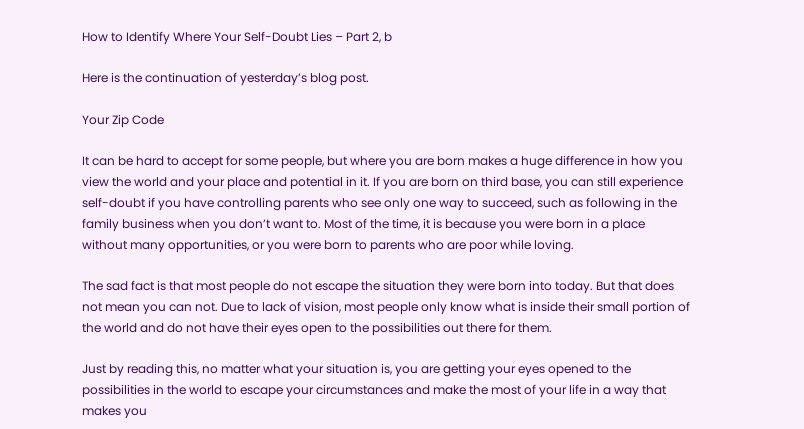How to Identify Where Your Self-Doubt Lies – Part 2, b

Here is the continuation of yesterday’s blog post.

Your Zip Code

It can be hard to accept for some people, but where you are born makes a huge difference in how you view the world and your place and potential in it. If you are born on third base, you can still experience self-doubt if you have controlling parents who see only one way to succeed, such as following in the family business when you don’t want to. Most of the time, it is because you were born in a place without many opportunities, or you were born to parents who are poor while loving.

The sad fact is that most people do not escape the situation they were born into today. But that does not mean you can not. Due to lack of vision, most people only know what is inside their small portion of the world and do not have their eyes open to the possibilities out there for them.

Just by reading this, no matter what your situation is, you are getting your eyes opened to the possibilities in the world to escape your circumstances and make the most of your life in a way that makes you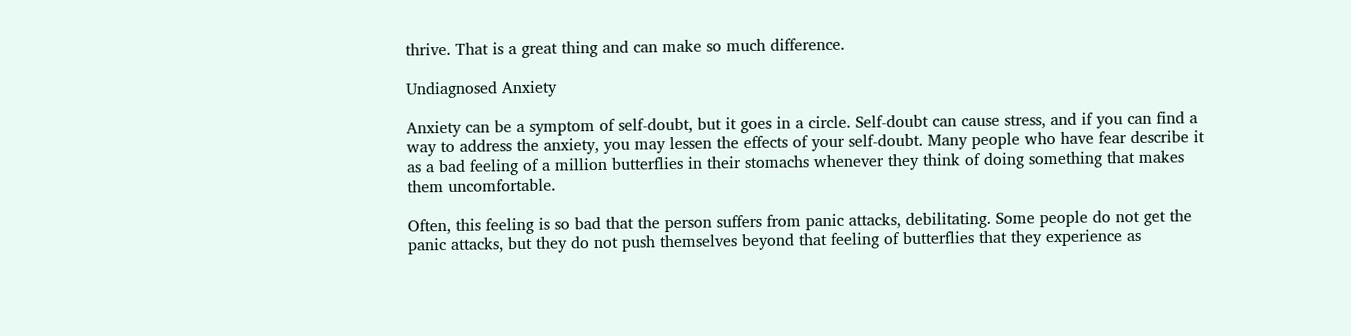thrive. That is a great thing and can make so much difference.

Undiagnosed Anxiety

Anxiety can be a symptom of self-doubt, but it goes in a circle. Self-doubt can cause stress, and if you can find a way to address the anxiety, you may lessen the effects of your self-doubt. Many people who have fear describe it as a bad feeling of a million butterflies in their stomachs whenever they think of doing something that makes them uncomfortable.

Often, this feeling is so bad that the person suffers from panic attacks, debilitating. Some people do not get the panic attacks, but they do not push themselves beyond that feeling of butterflies that they experience as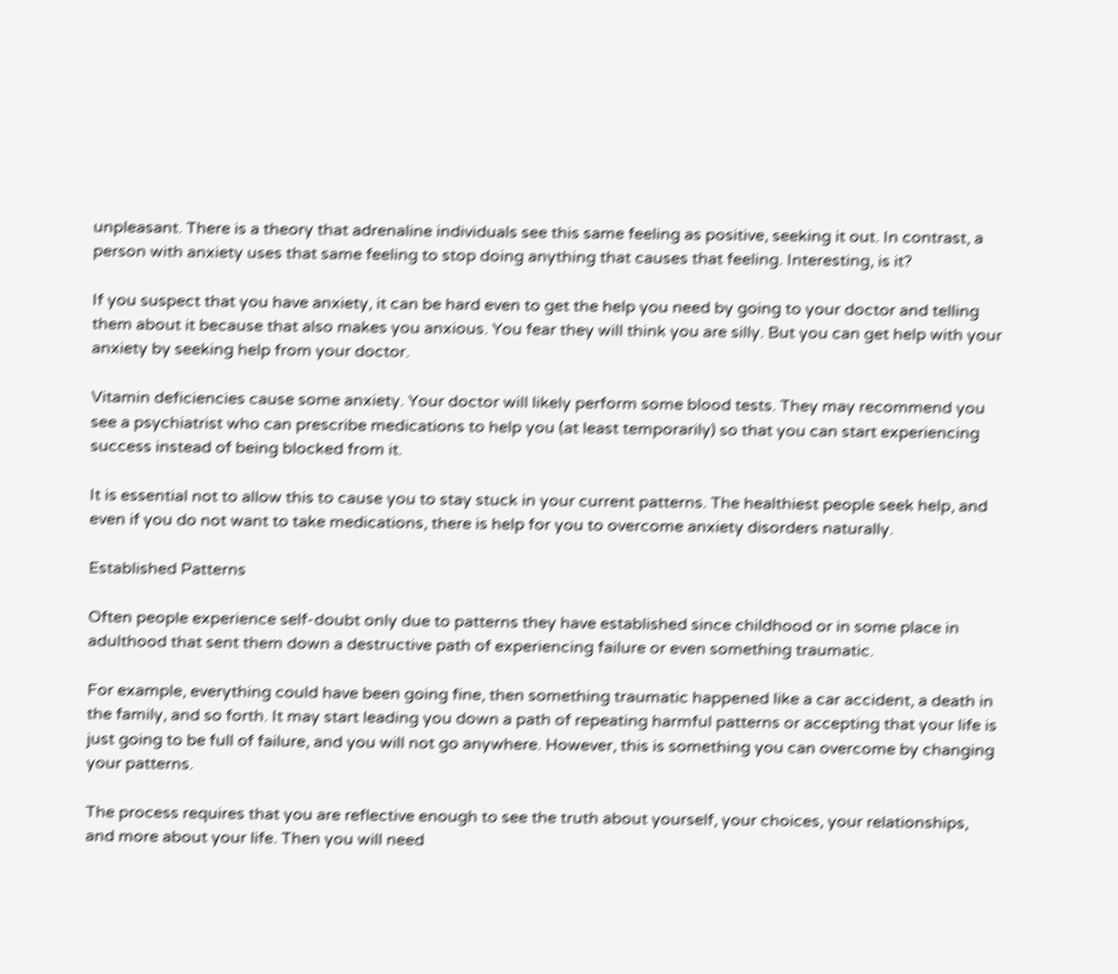unpleasant. There is a theory that adrenaline individuals see this same feeling as positive, seeking it out. In contrast, a person with anxiety uses that same feeling to stop doing anything that causes that feeling. Interesting, is it?

If you suspect that you have anxiety, it can be hard even to get the help you need by going to your doctor and telling them about it because that also makes you anxious. You fear they will think you are silly. But you can get help with your anxiety by seeking help from your doctor.

Vitamin deficiencies cause some anxiety. Your doctor will likely perform some blood tests. They may recommend you see a psychiatrist who can prescribe medications to help you (at least temporarily) so that you can start experiencing success instead of being blocked from it.

It is essential not to allow this to cause you to stay stuck in your current patterns. The healthiest people seek help, and even if you do not want to take medications, there is help for you to overcome anxiety disorders naturally.

Established Patterns

Often people experience self-doubt only due to patterns they have established since childhood or in some place in adulthood that sent them down a destructive path of experiencing failure or even something traumatic.

For example, everything could have been going fine, then something traumatic happened like a car accident, a death in the family, and so forth. It may start leading you down a path of repeating harmful patterns or accepting that your life is just going to be full of failure, and you will not go anywhere. However, this is something you can overcome by changing your patterns.

The process requires that you are reflective enough to see the truth about yourself, your choices, your relationships, and more about your life. Then you will need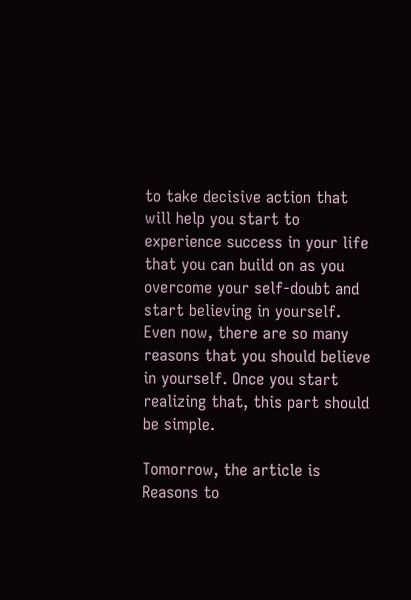to take decisive action that will help you start to experience success in your life that you can build on as you overcome your self-doubt and start believing in yourself. Even now, there are so many reasons that you should believe in yourself. Once you start realizing that, this part should be simple.

Tomorrow, the article is Reasons to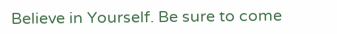Believe in Yourself. Be sure to come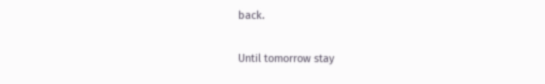back.

Until tomorrow stay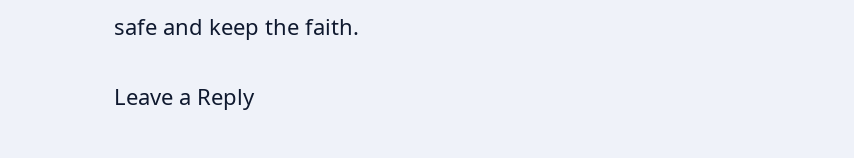safe and keep the faith.

Leave a Reply